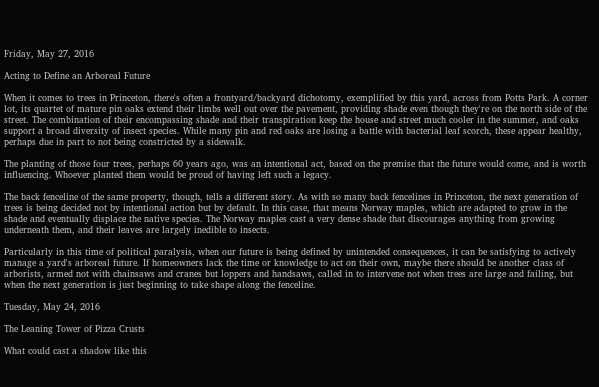Friday, May 27, 2016

Acting to Define an Arboreal Future

When it comes to trees in Princeton, there's often a frontyard/backyard dichotomy, exemplified by this yard, across from Potts Park. A corner lot, its quartet of mature pin oaks extend their limbs well out over the pavement, providing shade even though they're on the north side of the street. The combination of their encompassing shade and their transpiration keep the house and street much cooler in the summer, and oaks support a broad diversity of insect species. While many pin and red oaks are losing a battle with bacterial leaf scorch, these appear healthy, perhaps due in part to not being constricted by a sidewalk.

The planting of those four trees, perhaps 60 years ago, was an intentional act, based on the premise that the future would come, and is worth influencing. Whoever planted them would be proud of having left such a legacy.

The back fenceline of the same property, though, tells a different story. As with so many back fencelines in Princeton, the next generation of trees is being decided not by intentional action but by default. In this case, that means Norway maples, which are adapted to grow in the shade and eventually displace the native species. The Norway maples cast a very dense shade that discourages anything from growing underneath them, and their leaves are largely inedible to insects.

Particularly in this time of political paralysis, when our future is being defined by unintended consequences, it can be satisfying to actively manage a yard's arboreal future. If homeowners lack the time or knowledge to act on their own, maybe there should be another class of arborists, armed not with chainsaws and cranes but loppers and handsaws, called in to intervene not when trees are large and failing, but when the next generation is just beginning to take shape along the fenceline.

Tuesday, May 24, 2016

The Leaning Tower of Pizza Crusts

What could cast a shadow like this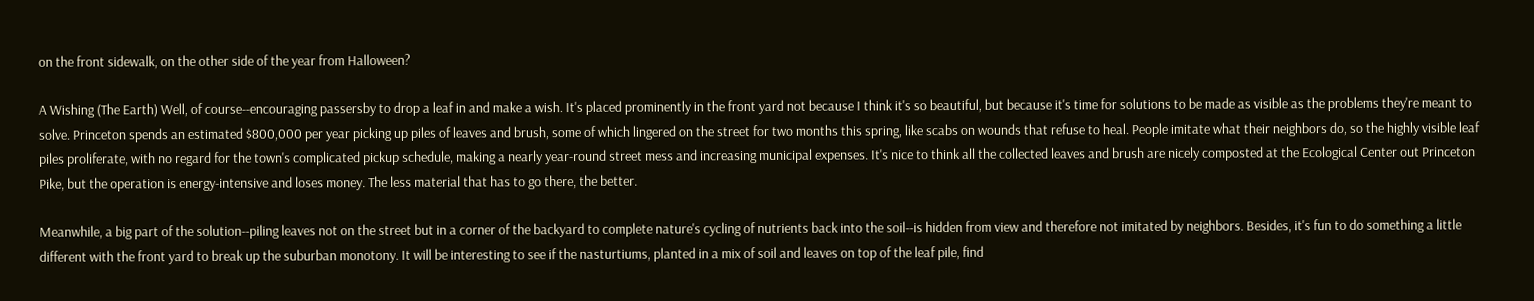on the front sidewalk, on the other side of the year from Halloween?

A Wishing (The Earth) Well, of course--encouraging passersby to drop a leaf in and make a wish. It's placed prominently in the front yard not because I think it's so beautiful, but because it's time for solutions to be made as visible as the problems they're meant to solve. Princeton spends an estimated $800,000 per year picking up piles of leaves and brush, some of which lingered on the street for two months this spring, like scabs on wounds that refuse to heal. People imitate what their neighbors do, so the highly visible leaf piles proliferate, with no regard for the town's complicated pickup schedule, making a nearly year-round street mess and increasing municipal expenses. It's nice to think all the collected leaves and brush are nicely composted at the Ecological Center out Princeton Pike, but the operation is energy-intensive and loses money. The less material that has to go there, the better.

Meanwhile, a big part of the solution--piling leaves not on the street but in a corner of the backyard to complete nature's cycling of nutrients back into the soil--is hidden from view and therefore not imitated by neighbors. Besides, it's fun to do something a little different with the front yard to break up the suburban monotony. It will be interesting to see if the nasturtiums, planted in a mix of soil and leaves on top of the leaf pile, find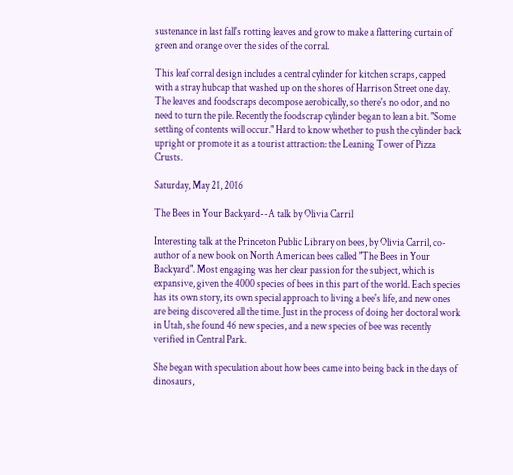sustenance in last fall's rotting leaves and grow to make a flattering curtain of green and orange over the sides of the corral.

This leaf corral design includes a central cylinder for kitchen scraps, capped with a stray hubcap that washed up on the shores of Harrison Street one day. The leaves and foodscraps decompose aerobically, so there's no odor, and no need to turn the pile. Recently the foodscrap cylinder began to lean a bit. "Some settling of contents will occur." Hard to know whether to push the cylinder back upright or promote it as a tourist attraction: the Leaning Tower of Pizza Crusts.

Saturday, May 21, 2016

The Bees in Your Backyard--A talk by Olivia Carril

Interesting talk at the Princeton Public Library on bees, by Olivia Carril, co-author of a new book on North American bees called "The Bees in Your Backyard". Most engaging was her clear passion for the subject, which is expansive, given the 4000 species of bees in this part of the world. Each species has its own story, its own special approach to living a bee's life, and new ones are being discovered all the time. Just in the process of doing her doctoral work in Utah, she found 46 new species, and a new species of bee was recently verified in Central Park.

She began with speculation about how bees came into being back in the days of dinosaurs,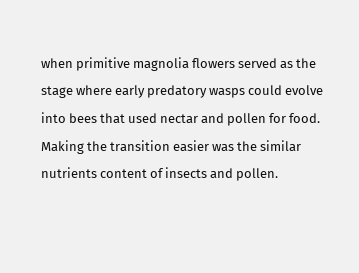when primitive magnolia flowers served as the stage where early predatory wasps could evolve into bees that used nectar and pollen for food. Making the transition easier was the similar nutrients content of insects and pollen.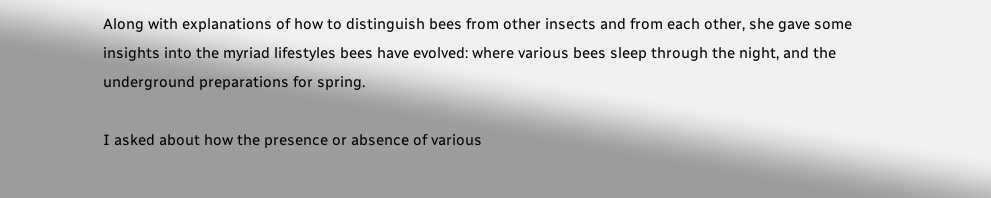Along with explanations of how to distinguish bees from other insects and from each other, she gave some insights into the myriad lifestyles bees have evolved: where various bees sleep through the night, and the underground preparations for spring.

I asked about how the presence or absence of various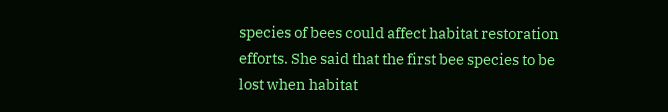species of bees could affect habitat restoration efforts. She said that the first bee species to be lost when habitat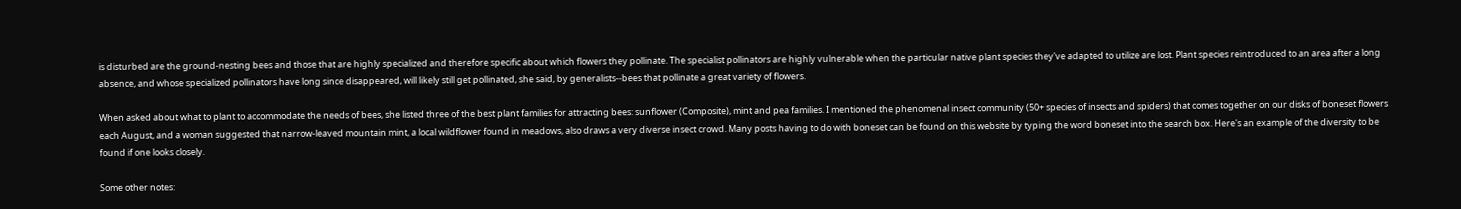is disturbed are the ground-nesting bees and those that are highly specialized and therefore specific about which flowers they pollinate. The specialist pollinators are highly vulnerable when the particular native plant species they've adapted to utilize are lost. Plant species reintroduced to an area after a long absence, and whose specialized pollinators have long since disappeared, will likely still get pollinated, she said, by generalists--bees that pollinate a great variety of flowers.

When asked about what to plant to accommodate the needs of bees, she listed three of the best plant families for attracting bees: sunflower (Composite), mint and pea families. I mentioned the phenomenal insect community (50+ species of insects and spiders) that comes together on our disks of boneset flowers each August, and a woman suggested that narrow-leaved mountain mint, a local wildflower found in meadows, also draws a very diverse insect crowd. Many posts having to do with boneset can be found on this website by typing the word boneset into the search box. Here's an example of the diversity to be found if one looks closely.

Some other notes: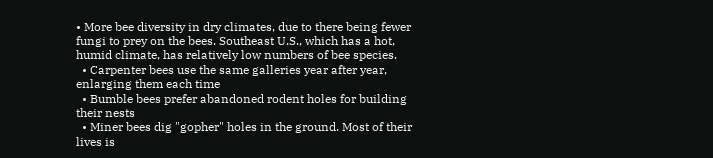• More bee diversity in dry climates, due to there being fewer fungi to prey on the bees. Southeast U.S., which has a hot, humid climate, has relatively low numbers of bee species.
  • Carpenter bees use the same galleries year after year, enlarging them each time
  • Bumble bees prefer abandoned rodent holes for building their nests
  • Miner bees dig "gopher" holes in the ground. Most of their lives is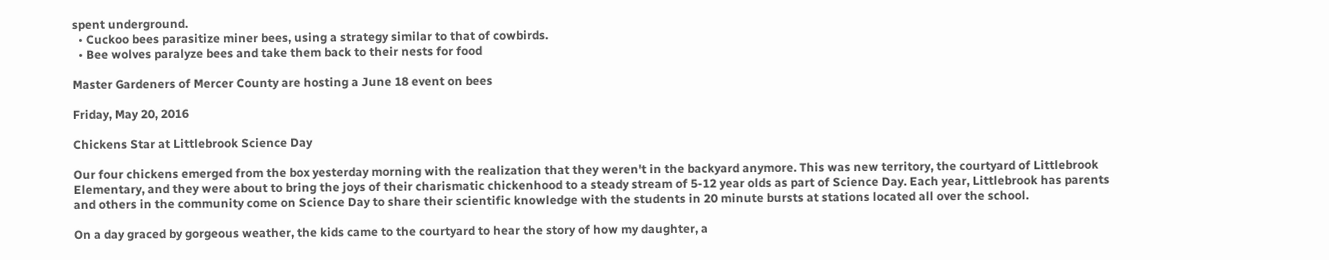spent underground.
  • Cuckoo bees parasitize miner bees, using a strategy similar to that of cowbirds.
  • Bee wolves paralyze bees and take them back to their nests for food

Master Gardeners of Mercer County are hosting a June 18 event on bees

Friday, May 20, 2016

Chickens Star at Littlebrook Science Day

Our four chickens emerged from the box yesterday morning with the realization that they weren't in the backyard anymore. This was new territory, the courtyard of Littlebrook Elementary, and they were about to bring the joys of their charismatic chickenhood to a steady stream of 5-12 year olds as part of Science Day. Each year, Littlebrook has parents and others in the community come on Science Day to share their scientific knowledge with the students in 20 minute bursts at stations located all over the school.

On a day graced by gorgeous weather, the kids came to the courtyard to hear the story of how my daughter, a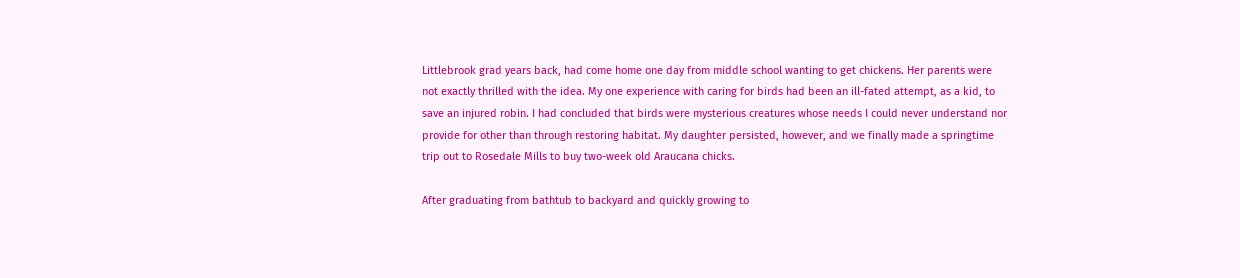Littlebrook grad years back, had come home one day from middle school wanting to get chickens. Her parents were not exactly thrilled with the idea. My one experience with caring for birds had been an ill-fated attempt, as a kid, to save an injured robin. I had concluded that birds were mysterious creatures whose needs I could never understand nor provide for other than through restoring habitat. My daughter persisted, however, and we finally made a springtime trip out to Rosedale Mills to buy two-week old Araucana chicks.

After graduating from bathtub to backyard and quickly growing to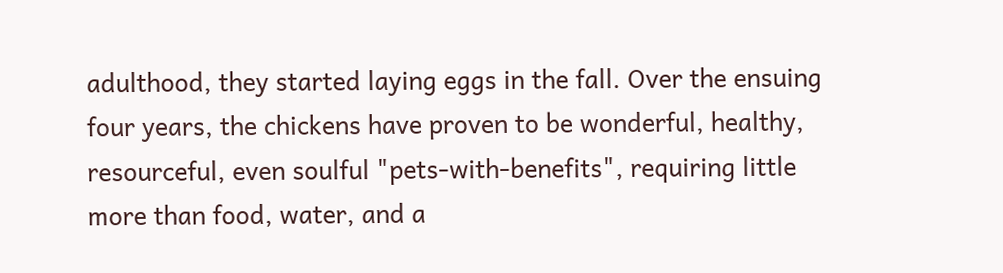adulthood, they started laying eggs in the fall. Over the ensuing four years, the chickens have proven to be wonderful, healthy, resourceful, even soulful "pets-with-benefits", requiring little more than food, water, and a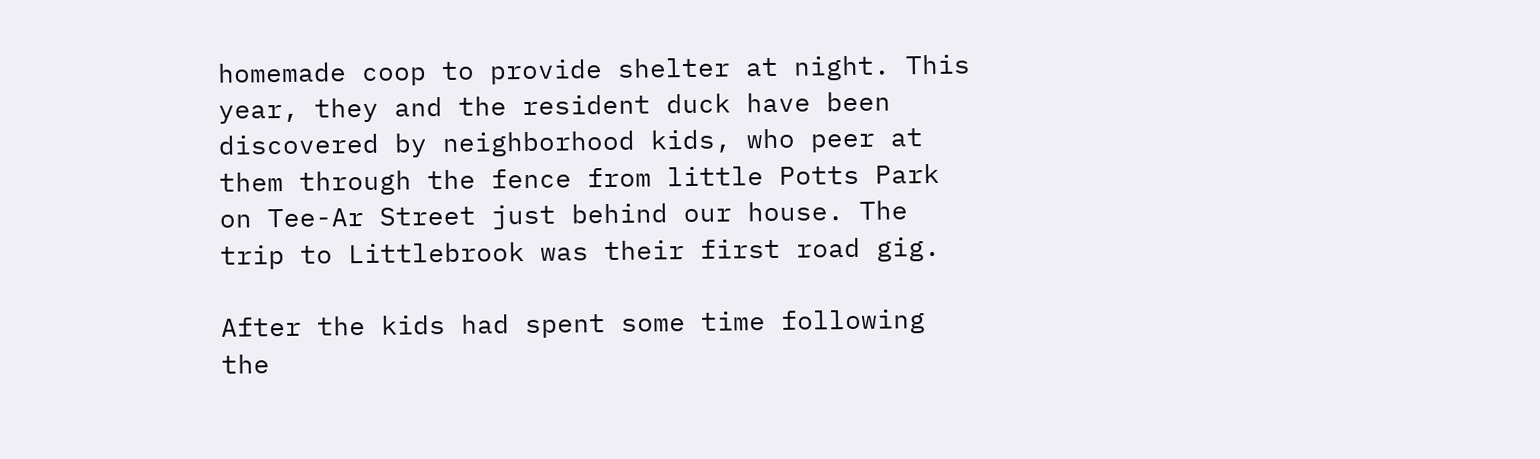homemade coop to provide shelter at night. This year, they and the resident duck have been discovered by neighborhood kids, who peer at them through the fence from little Potts Park on Tee-Ar Street just behind our house. The trip to Littlebrook was their first road gig.

After the kids had spent some time following the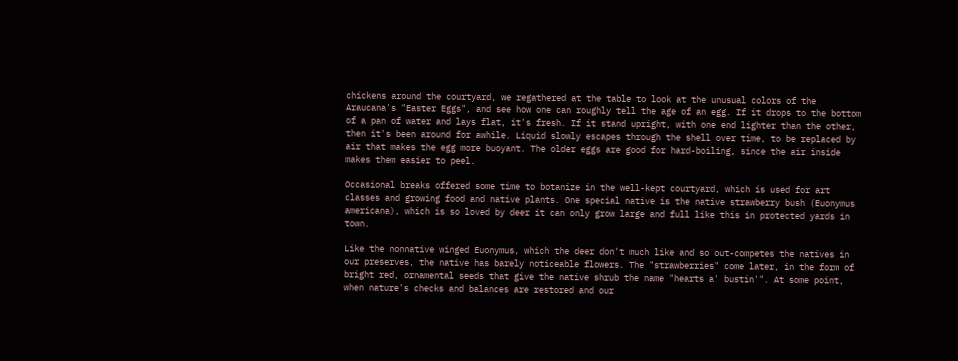chickens around the courtyard, we regathered at the table to look at the unusual colors of the Araucana's "Easter Eggs", and see how one can roughly tell the age of an egg. If it drops to the bottom of a pan of water and lays flat, it's fresh. If it stand upright, with one end lighter than the other, then it's been around for awhile. Liquid slowly escapes through the shell over time, to be replaced by air that makes the egg more buoyant. The older eggs are good for hard-boiling, since the air inside makes them easier to peel.

Occasional breaks offered some time to botanize in the well-kept courtyard, which is used for art classes and growing food and native plants. One special native is the native strawberry bush (Euonymus americana), which is so loved by deer it can only grow large and full like this in protected yards in town.

Like the nonnative winged Euonymus, which the deer don't much like and so out-competes the natives in our preserves, the native has barely noticeable flowers. The "strawberries" come later, in the form of bright red, ornamental seeds that give the native shrub the name "hearts a' bustin'". At some point, when nature's checks and balances are restored and our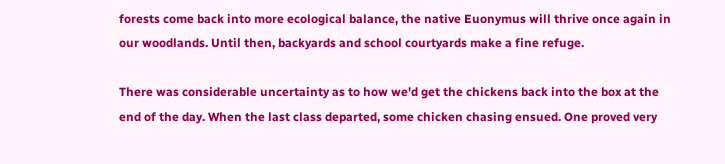forests come back into more ecological balance, the native Euonymus will thrive once again in our woodlands. Until then, backyards and school courtyards make a fine refuge.

There was considerable uncertainty as to how we'd get the chickens back into the box at the end of the day. When the last class departed, some chicken chasing ensued. One proved very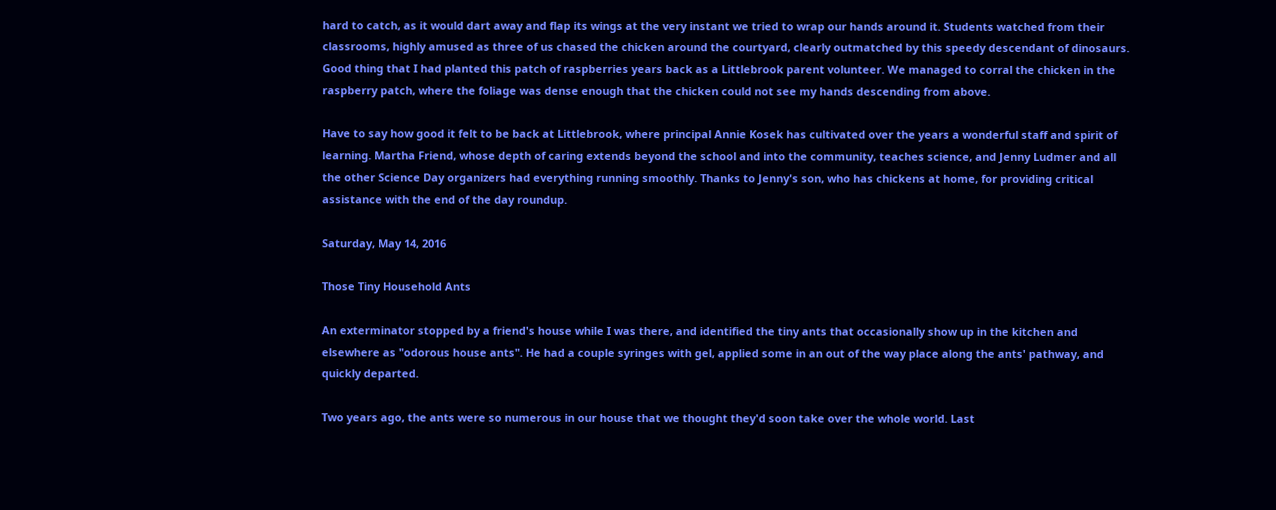hard to catch, as it would dart away and flap its wings at the very instant we tried to wrap our hands around it. Students watched from their classrooms, highly amused as three of us chased the chicken around the courtyard, clearly outmatched by this speedy descendant of dinosaurs. Good thing that I had planted this patch of raspberries years back as a Littlebrook parent volunteer. We managed to corral the chicken in the raspberry patch, where the foliage was dense enough that the chicken could not see my hands descending from above.

Have to say how good it felt to be back at Littlebrook, where principal Annie Kosek has cultivated over the years a wonderful staff and spirit of learning. Martha Friend, whose depth of caring extends beyond the school and into the community, teaches science, and Jenny Ludmer and all the other Science Day organizers had everything running smoothly. Thanks to Jenny's son, who has chickens at home, for providing critical assistance with the end of the day roundup.

Saturday, May 14, 2016

Those Tiny Household Ants

An exterminator stopped by a friend's house while I was there, and identified the tiny ants that occasionally show up in the kitchen and elsewhere as "odorous house ants". He had a couple syringes with gel, applied some in an out of the way place along the ants' pathway, and quickly departed.

Two years ago, the ants were so numerous in our house that we thought they'd soon take over the whole world. Last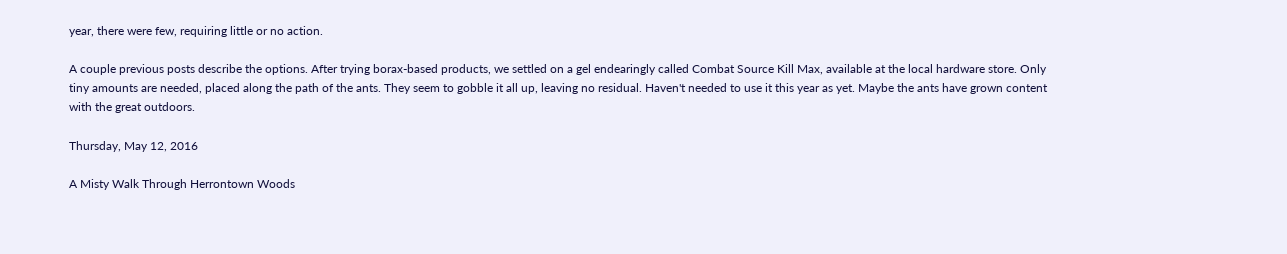year, there were few, requiring little or no action.

A couple previous posts describe the options. After trying borax-based products, we settled on a gel endearingly called Combat Source Kill Max, available at the local hardware store. Only tiny amounts are needed, placed along the path of the ants. They seem to gobble it all up, leaving no residual. Haven't needed to use it this year as yet. Maybe the ants have grown content with the great outdoors.

Thursday, May 12, 2016

A Misty Walk Through Herrontown Woods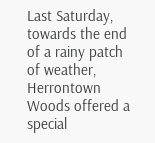Last Saturday, towards the end of a rainy patch of weather, Herrontown Woods offered a special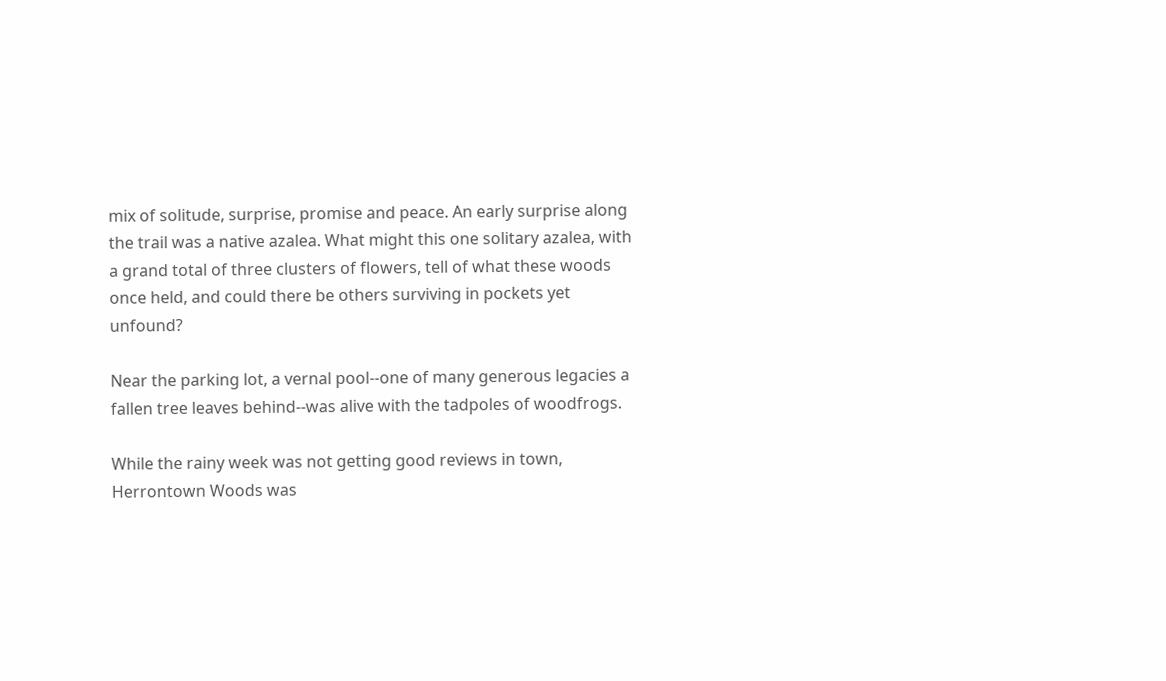mix of solitude, surprise, promise and peace. An early surprise along the trail was a native azalea. What might this one solitary azalea, with a grand total of three clusters of flowers, tell of what these woods once held, and could there be others surviving in pockets yet unfound?

Near the parking lot, a vernal pool--one of many generous legacies a fallen tree leaves behind--was alive with the tadpoles of woodfrogs.

While the rainy week was not getting good reviews in town, Herrontown Woods was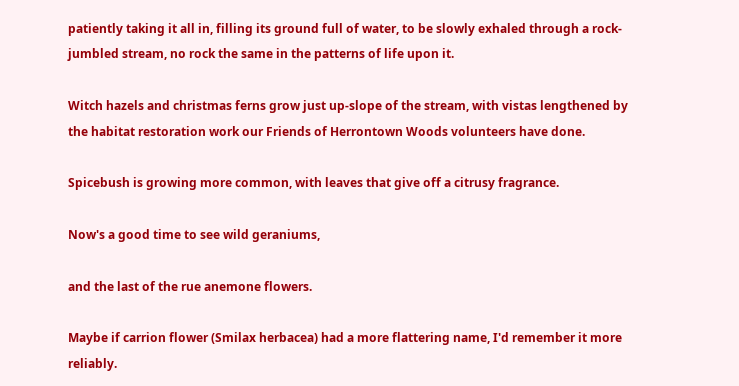patiently taking it all in, filling its ground full of water, to be slowly exhaled through a rock-jumbled stream, no rock the same in the patterns of life upon it.

Witch hazels and christmas ferns grow just up-slope of the stream, with vistas lengthened by the habitat restoration work our Friends of Herrontown Woods volunteers have done.

Spicebush is growing more common, with leaves that give off a citrusy fragrance.

Now's a good time to see wild geraniums,

and the last of the rue anemone flowers.

Maybe if carrion flower (Smilax herbacea) had a more flattering name, I'd remember it more reliably.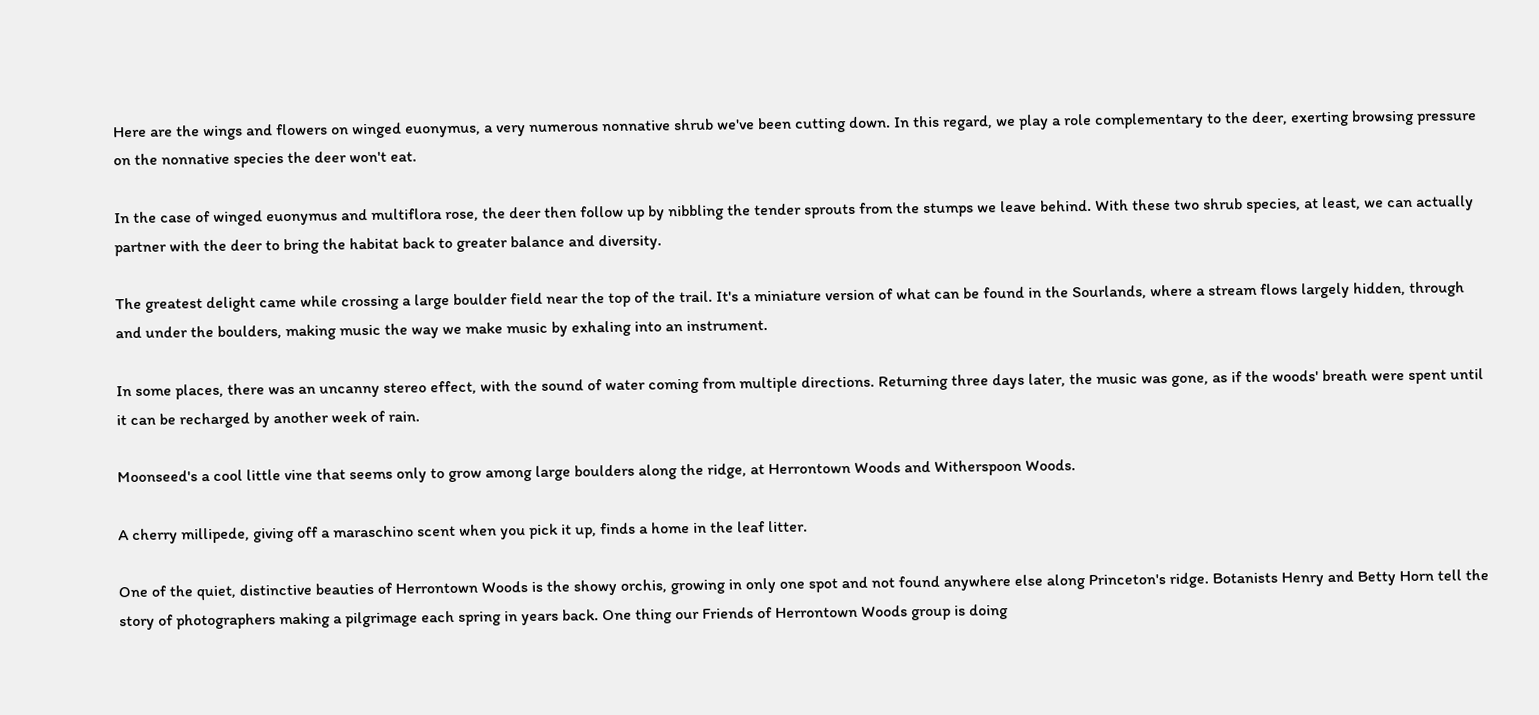Here are the wings and flowers on winged euonymus, a very numerous nonnative shrub we've been cutting down. In this regard, we play a role complementary to the deer, exerting browsing pressure on the nonnative species the deer won't eat.

In the case of winged euonymus and multiflora rose, the deer then follow up by nibbling the tender sprouts from the stumps we leave behind. With these two shrub species, at least, we can actually partner with the deer to bring the habitat back to greater balance and diversity.

The greatest delight came while crossing a large boulder field near the top of the trail. It's a miniature version of what can be found in the Sourlands, where a stream flows largely hidden, through and under the boulders, making music the way we make music by exhaling into an instrument.

In some places, there was an uncanny stereo effect, with the sound of water coming from multiple directions. Returning three days later, the music was gone, as if the woods' breath were spent until it can be recharged by another week of rain.

Moonseed's a cool little vine that seems only to grow among large boulders along the ridge, at Herrontown Woods and Witherspoon Woods.

A cherry millipede, giving off a maraschino scent when you pick it up, finds a home in the leaf litter.

One of the quiet, distinctive beauties of Herrontown Woods is the showy orchis, growing in only one spot and not found anywhere else along Princeton's ridge. Botanists Henry and Betty Horn tell the story of photographers making a pilgrimage each spring in years back. One thing our Friends of Herrontown Woods group is doing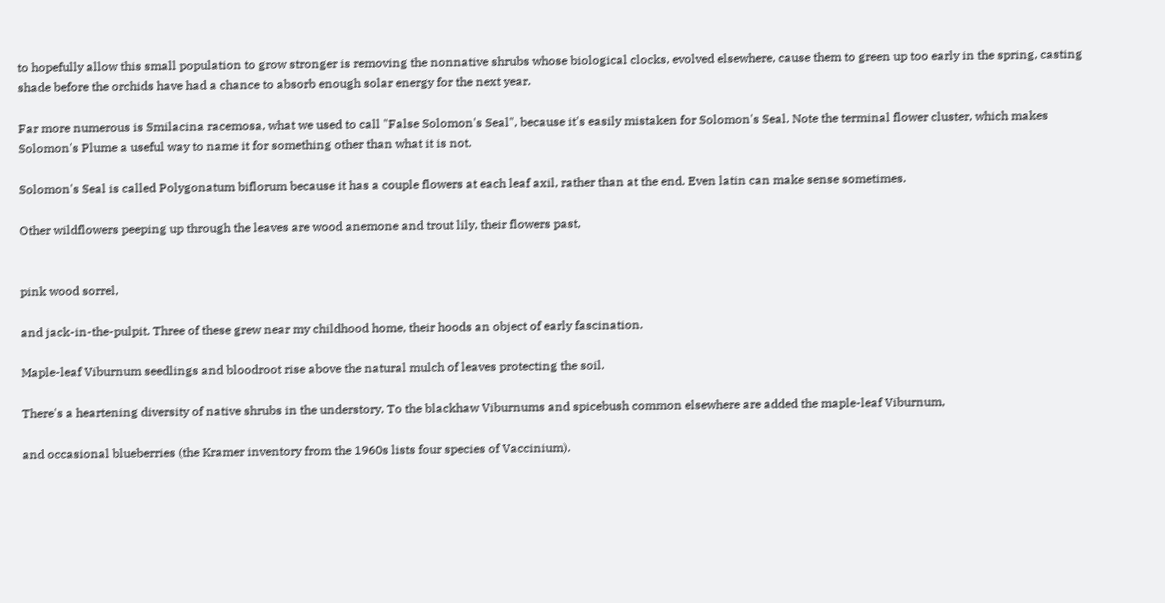to hopefully allow this small population to grow stronger is removing the nonnative shrubs whose biological clocks, evolved elsewhere, cause them to green up too early in the spring, casting shade before the orchids have had a chance to absorb enough solar energy for the next year.

Far more numerous is Smilacina racemosa, what we used to call "False Solomon's Seal", because it's easily mistaken for Solomon's Seal. Note the terminal flower cluster, which makes Solomon's Plume a useful way to name it for something other than what it is not.

Solomon's Seal is called Polygonatum biflorum because it has a couple flowers at each leaf axil, rather than at the end. Even latin can make sense sometimes.

Other wildflowers peeping up through the leaves are wood anemone and trout lily, their flowers past,


pink wood sorrel,

and jack-in-the-pulpit. Three of these grew near my childhood home, their hoods an object of early fascination.

Maple-leaf Viburnum seedlings and bloodroot rise above the natural mulch of leaves protecting the soil.

There's a heartening diversity of native shrubs in the understory. To the blackhaw Viburnums and spicebush common elsewhere are added the maple-leaf Viburnum,

and occasional blueberries (the Kramer inventory from the 1960s lists four species of Vaccinium).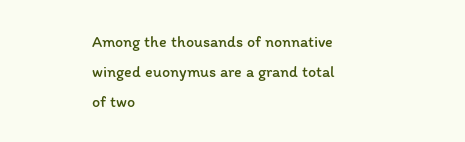Among the thousands of nonnative winged euonymus are a grand total of two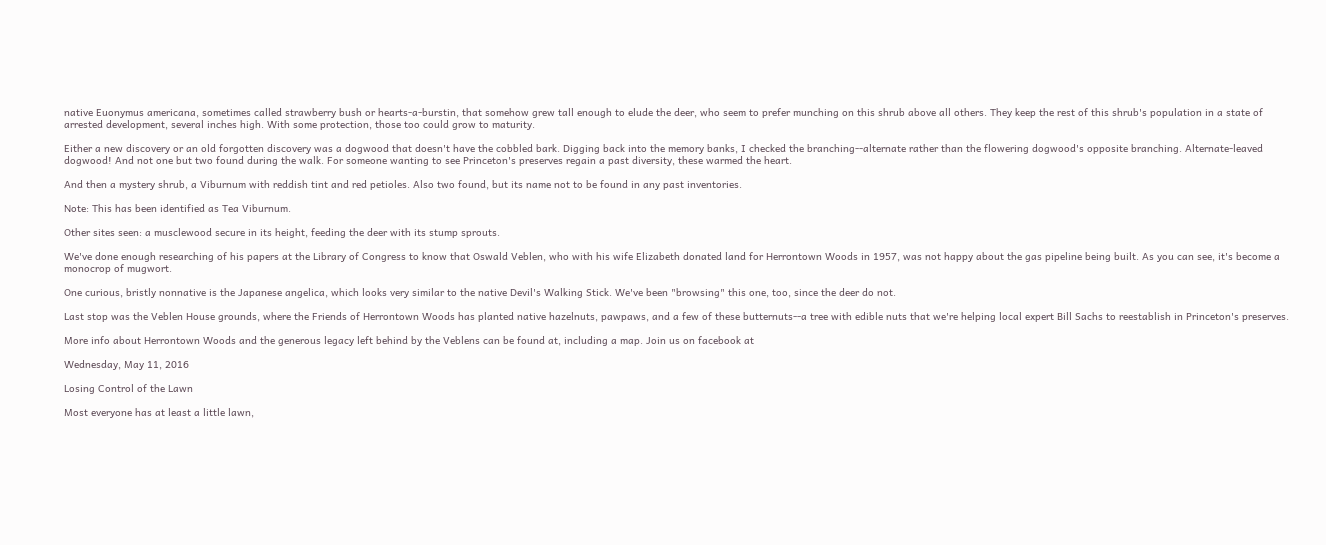native Euonymus americana, sometimes called strawberry bush or hearts-a-burstin, that somehow grew tall enough to elude the deer, who seem to prefer munching on this shrub above all others. They keep the rest of this shrub's population in a state of arrested development, several inches high. With some protection, those too could grow to maturity.

Either a new discovery or an old forgotten discovery was a dogwood that doesn't have the cobbled bark. Digging back into the memory banks, I checked the branching--alternate rather than the flowering dogwood's opposite branching. Alternate-leaved dogwood! And not one but two found during the walk. For someone wanting to see Princeton's preserves regain a past diversity, these warmed the heart.

And then a mystery shrub, a Viburnum with reddish tint and red petioles. Also two found, but its name not to be found in any past inventories.

Note: This has been identified as Tea Viburnum.

Other sites seen: a musclewood secure in its height, feeding the deer with its stump sprouts.

We've done enough researching of his papers at the Library of Congress to know that Oswald Veblen, who with his wife Elizabeth donated land for Herrontown Woods in 1957, was not happy about the gas pipeline being built. As you can see, it's become a monocrop of mugwort.

One curious, bristly nonnative is the Japanese angelica, which looks very similar to the native Devil's Walking Stick. We've been "browsing" this one, too, since the deer do not.

Last stop was the Veblen House grounds, where the Friends of Herrontown Woods has planted native hazelnuts, pawpaws, and a few of these butternuts--a tree with edible nuts that we're helping local expert Bill Sachs to reestablish in Princeton's preserves.

More info about Herrontown Woods and the generous legacy left behind by the Veblens can be found at, including a map. Join us on facebook at

Wednesday, May 11, 2016

Losing Control of the Lawn

Most everyone has at least a little lawn,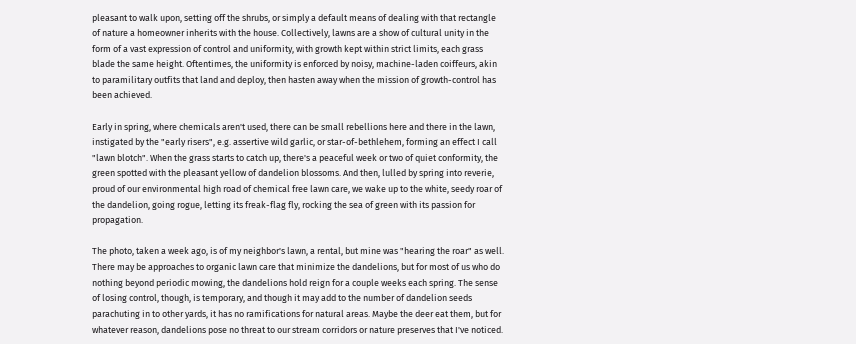pleasant to walk upon, setting off the shrubs, or simply a default means of dealing with that rectangle of nature a homeowner inherits with the house. Collectively, lawns are a show of cultural unity in the form of a vast expression of control and uniformity, with growth kept within strict limits, each grass blade the same height. Oftentimes, the uniformity is enforced by noisy, machine-laden coiffeurs, akin to paramilitary outfits that land and deploy, then hasten away when the mission of growth-control has been achieved.

Early in spring, where chemicals aren't used, there can be small rebellions here and there in the lawn, instigated by the "early risers", e.g. assertive wild garlic, or star-of-bethlehem, forming an effect I call "lawn blotch". When the grass starts to catch up, there's a peaceful week or two of quiet conformity, the green spotted with the pleasant yellow of dandelion blossoms. And then, lulled by spring into reverie, proud of our environmental high road of chemical free lawn care, we wake up to the white, seedy roar of the dandelion, going rogue, letting its freak-flag fly, rocking the sea of green with its passion for propagation.

The photo, taken a week ago, is of my neighbor's lawn, a rental, but mine was "hearing the roar" as well. There may be approaches to organic lawn care that minimize the dandelions, but for most of us who do nothing beyond periodic mowing, the dandelions hold reign for a couple weeks each spring. The sense of losing control, though, is temporary, and though it may add to the number of dandelion seeds parachuting in to other yards, it has no ramifications for natural areas. Maybe the deer eat them, but for whatever reason, dandelions pose no threat to our stream corridors or nature preserves that I've noticed.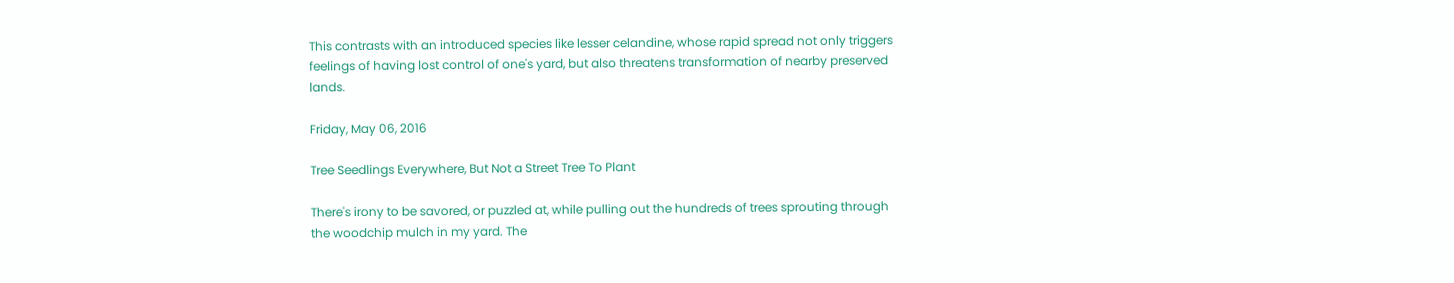This contrasts with an introduced species like lesser celandine, whose rapid spread not only triggers feelings of having lost control of one's yard, but also threatens transformation of nearby preserved lands.

Friday, May 06, 2016

Tree Seedlings Everywhere, But Not a Street Tree To Plant

There's irony to be savored, or puzzled at, while pulling out the hundreds of trees sprouting through the woodchip mulch in my yard. The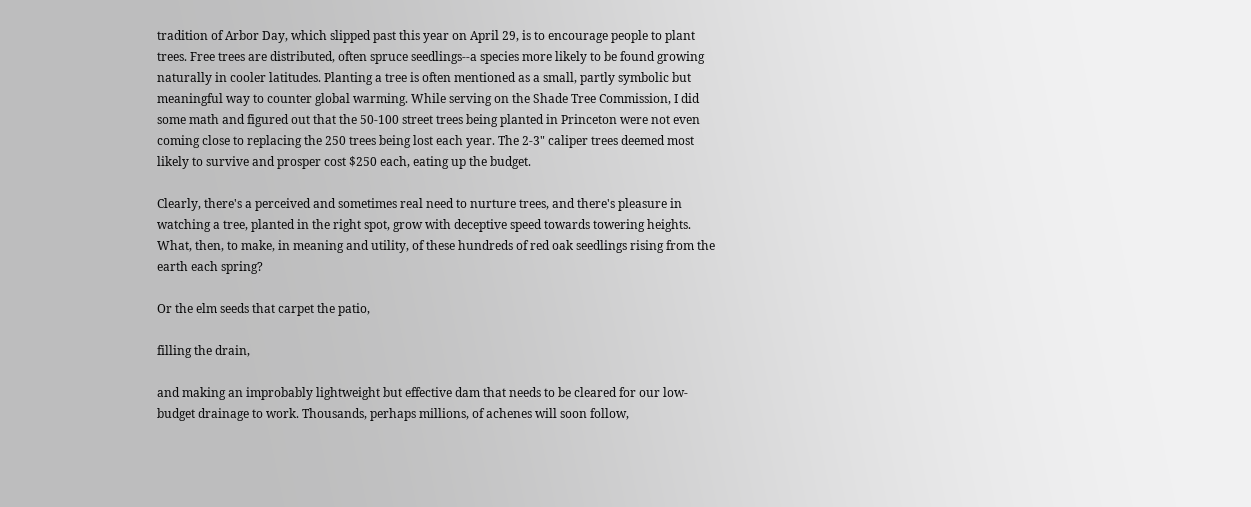tradition of Arbor Day, which slipped past this year on April 29, is to encourage people to plant trees. Free trees are distributed, often spruce seedlings--a species more likely to be found growing naturally in cooler latitudes. Planting a tree is often mentioned as a small, partly symbolic but meaningful way to counter global warming. While serving on the Shade Tree Commission, I did some math and figured out that the 50-100 street trees being planted in Princeton were not even coming close to replacing the 250 trees being lost each year. The 2-3" caliper trees deemed most likely to survive and prosper cost $250 each, eating up the budget.

Clearly, there's a perceived and sometimes real need to nurture trees, and there's pleasure in watching a tree, planted in the right spot, grow with deceptive speed towards towering heights. What, then, to make, in meaning and utility, of these hundreds of red oak seedlings rising from the earth each spring?

Or the elm seeds that carpet the patio,

filling the drain,

and making an improbably lightweight but effective dam that needs to be cleared for our low-budget drainage to work. Thousands, perhaps millions, of achenes will soon follow,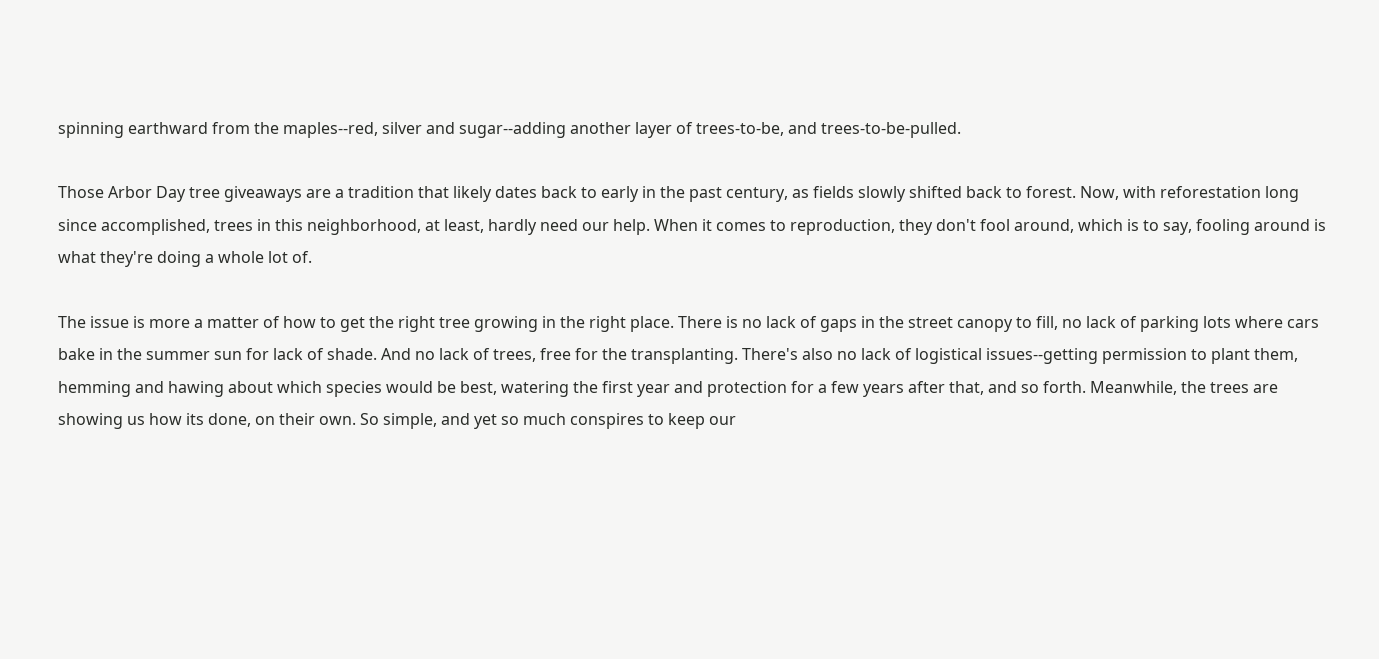spinning earthward from the maples--red, silver and sugar--adding another layer of trees-to-be, and trees-to-be-pulled.

Those Arbor Day tree giveaways are a tradition that likely dates back to early in the past century, as fields slowly shifted back to forest. Now, with reforestation long since accomplished, trees in this neighborhood, at least, hardly need our help. When it comes to reproduction, they don't fool around, which is to say, fooling around is what they're doing a whole lot of.

The issue is more a matter of how to get the right tree growing in the right place. There is no lack of gaps in the street canopy to fill, no lack of parking lots where cars bake in the summer sun for lack of shade. And no lack of trees, free for the transplanting. There's also no lack of logistical issues--getting permission to plant them, hemming and hawing about which species would be best, watering the first year and protection for a few years after that, and so forth. Meanwhile, the trees are showing us how its done, on their own. So simple, and yet so much conspires to keep our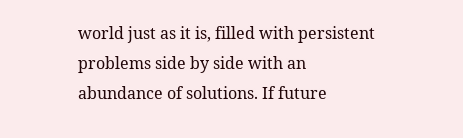world just as it is, filled with persistent problems side by side with an abundance of solutions. If future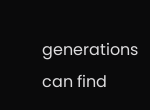generations can find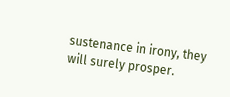sustenance in irony, they will surely prosper.